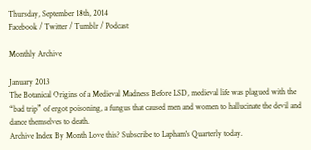Thursday, September 18th, 2014
Facebook / Twitter / Tumblr / Podcast

Monthly Archive

January 2013
The Botanical Origins of a Medieval Madness Before LSD, medieval life was plagued with the “bad trip” of ergot poisoning, a fungus that caused men and women to hallucinate the devil and dance themselves to death.
Archive Index By Month Love this? Subscribe to Lapham's Quarterly today.